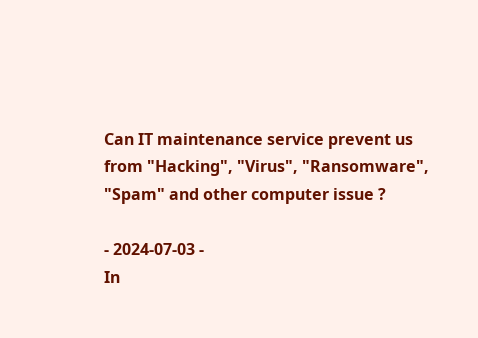Can IT maintenance service prevent us from "Hacking", "Virus", "Ransomware", "Spam" and other computer issue ?

- 2024-07-03 -
In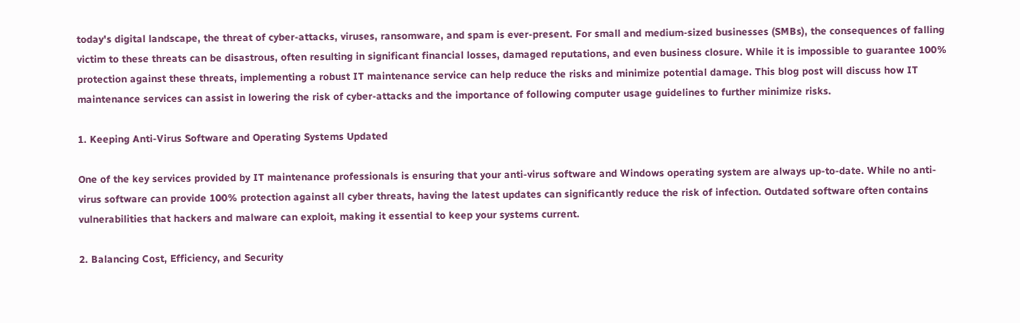today's digital landscape, the threat of cyber-attacks, viruses, ransomware, and spam is ever-present. For small and medium-sized businesses (SMBs), the consequences of falling victim to these threats can be disastrous, often resulting in significant financial losses, damaged reputations, and even business closure. While it is impossible to guarantee 100% protection against these threats, implementing a robust IT maintenance service can help reduce the risks and minimize potential damage. This blog post will discuss how IT maintenance services can assist in lowering the risk of cyber-attacks and the importance of following computer usage guidelines to further minimize risks.

1. Keeping Anti-Virus Software and Operating Systems Updated

One of the key services provided by IT maintenance professionals is ensuring that your anti-virus software and Windows operating system are always up-to-date. While no anti-virus software can provide 100% protection against all cyber threats, having the latest updates can significantly reduce the risk of infection. Outdated software often contains vulnerabilities that hackers and malware can exploit, making it essential to keep your systems current.

2. Balancing Cost, Efficiency, and Security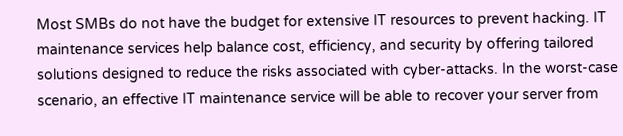Most SMBs do not have the budget for extensive IT resources to prevent hacking. IT maintenance services help balance cost, efficiency, and security by offering tailored solutions designed to reduce the risks associated with cyber-attacks. In the worst-case scenario, an effective IT maintenance service will be able to recover your server from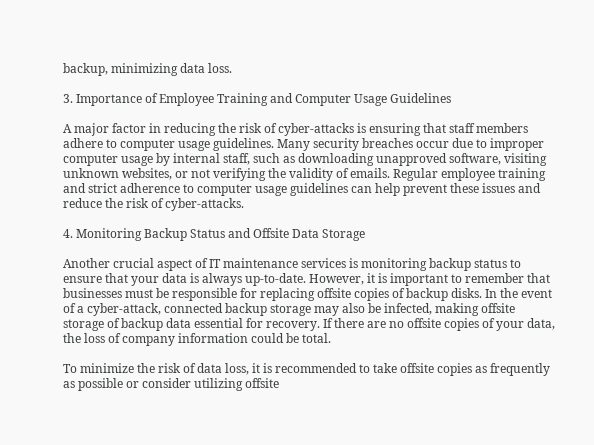backup, minimizing data loss.

3. Importance of Employee Training and Computer Usage Guidelines

A major factor in reducing the risk of cyber-attacks is ensuring that staff members adhere to computer usage guidelines. Many security breaches occur due to improper computer usage by internal staff, such as downloading unapproved software, visiting unknown websites, or not verifying the validity of emails. Regular employee training and strict adherence to computer usage guidelines can help prevent these issues and reduce the risk of cyber-attacks.

4. Monitoring Backup Status and Offsite Data Storage

Another crucial aspect of IT maintenance services is monitoring backup status to ensure that your data is always up-to-date. However, it is important to remember that businesses must be responsible for replacing offsite copies of backup disks. In the event of a cyber-attack, connected backup storage may also be infected, making offsite storage of backup data essential for recovery. If there are no offsite copies of your data, the loss of company information could be total.

To minimize the risk of data loss, it is recommended to take offsite copies as frequently as possible or consider utilizing offsite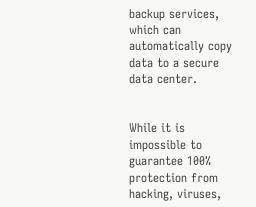backup services, which can automatically copy data to a secure data center.


While it is impossible to guarantee 100% protection from hacking, viruses,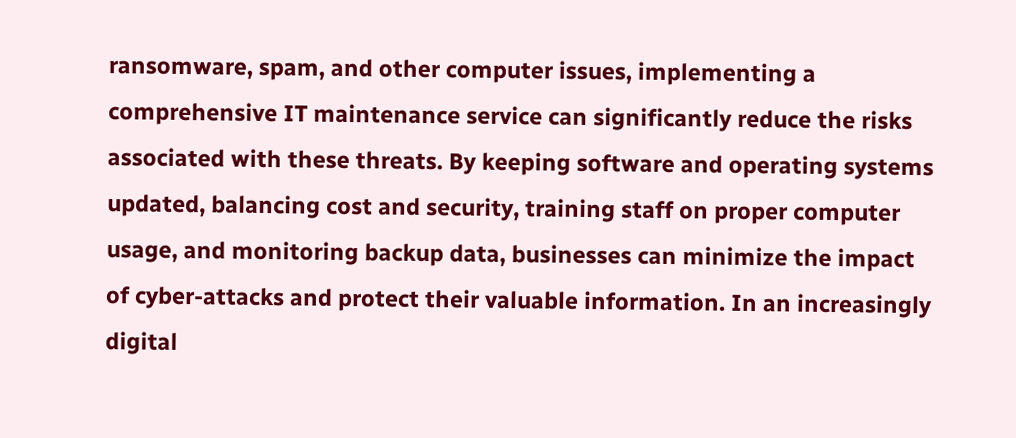ransomware, spam, and other computer issues, implementing a comprehensive IT maintenance service can significantly reduce the risks associated with these threats. By keeping software and operating systems updated, balancing cost and security, training staff on proper computer usage, and monitoring backup data, businesses can minimize the impact of cyber-attacks and protect their valuable information. In an increasingly digital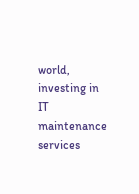world, investing in IT maintenance services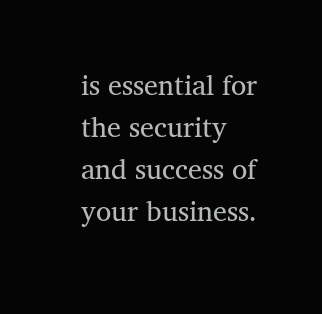is essential for the security and success of your business.